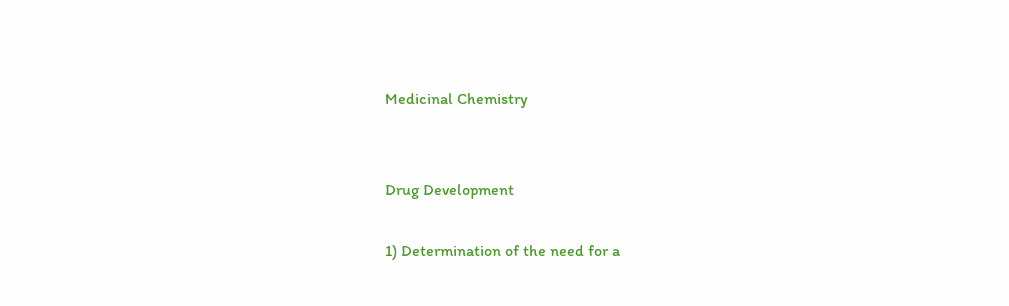Medicinal Chemistry


Drug Development

1) Determination of the need for a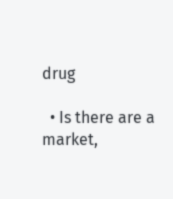drug

  • Is there are a market,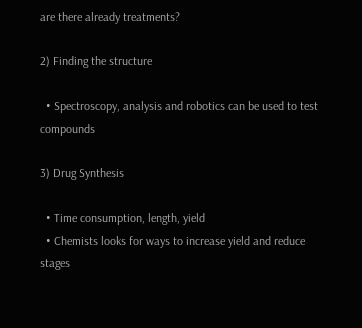are there already treatments?

2) Finding the structure

  • Spectroscopy, analysis and robotics can be used to test compounds

3) Drug Synthesis

  • Time consumption, length, yield
  • Chemists looks for ways to increase yield and reduce stages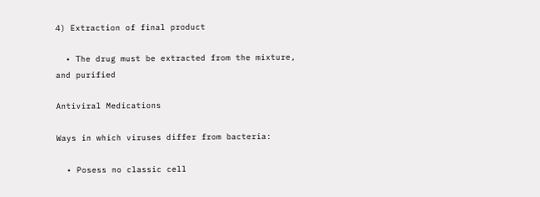4) Extraction of final product

  • The drug must be extracted from the mixture, and purified

Antiviral Medications

Ways in which viruses differ from bacteria:

  • Posess no classic cell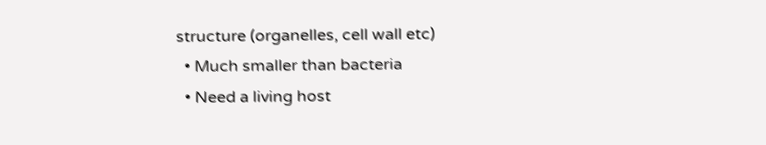structure (organelles, cell wall etc)
  • Much smaller than bacteria
  • Need a living host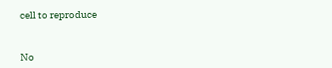cell to reproduce


No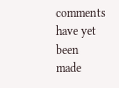comments have yet been made